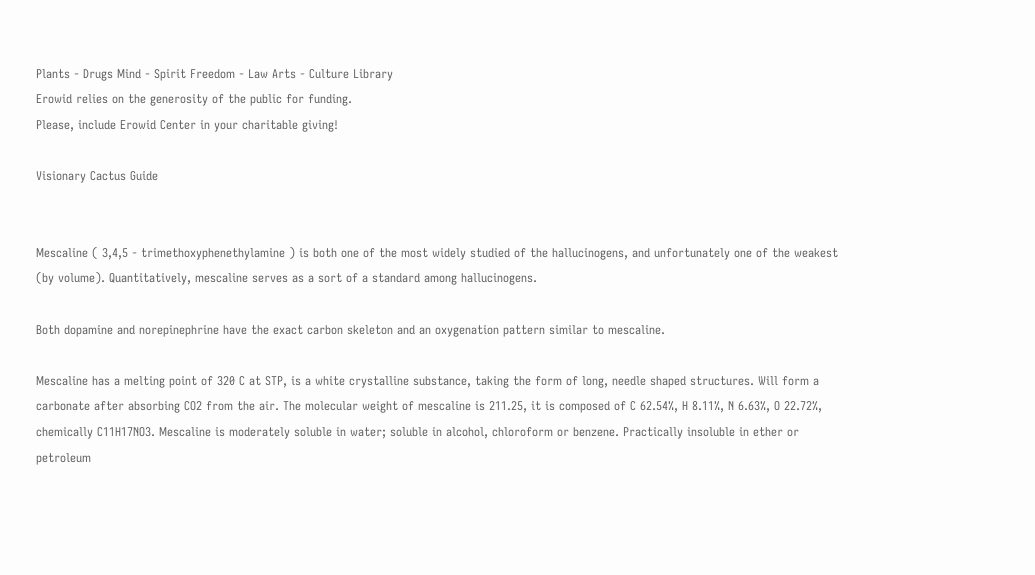Plants - Drugs Mind - Spirit Freedom - Law Arts - Culture Library
Erowid relies on the generosity of the public for funding.
Please, include Erowid Center in your charitable giving!

Visionary Cactus Guide


Mescaline ( 3,4,5 - trimethoxyphenethylamine ) is both one of the most widely studied of the hallucinogens, and unfortunately one of the weakest (by volume). Quantitatively, mescaline serves as a sort of a standard among hallucinogens.

Both dopamine and norepinephrine have the exact carbon skeleton and an oxygenation pattern similar to mescaline.

Mescaline has a melting point of 320 C at STP, is a white crystalline substance, taking the form of long, needle shaped structures. Will form a carbonate after absorbing CO2 from the air. The molecular weight of mescaline is 211.25, it is composed of C 62.54%, H 8.11%, N 6.63%, O 22.72%, chemically C11H17NO3. Mescaline is moderately soluble in water; soluble in alcohol, chloroform or benzene. Practically insoluble in ether or petroleum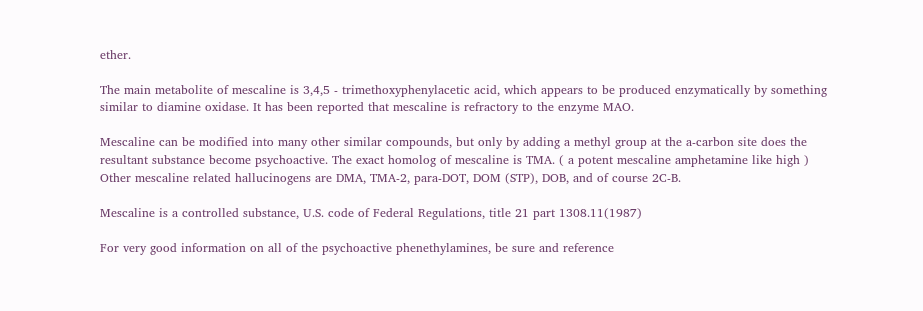ether.

The main metabolite of mescaline is 3,4,5 - trimethoxyphenylacetic acid, which appears to be produced enzymatically by something similar to diamine oxidase. It has been reported that mescaline is refractory to the enzyme MAO.

Mescaline can be modified into many other similar compounds, but only by adding a methyl group at the a-carbon site does the resultant substance become psychoactive. The exact homolog of mescaline is TMA. ( a potent mescaline amphetamine like high ) Other mescaline related hallucinogens are DMA, TMA-2, para-DOT, DOM (STP), DOB, and of course 2C-B.

Mescaline is a controlled substance, U.S. code of Federal Regulations, title 21 part 1308.11(1987)

For very good information on all of the psychoactive phenethylamines, be sure and reference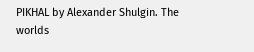PIKHAL by Alexander Shulgin. The worlds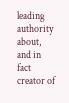leading authority about, and in fact creator of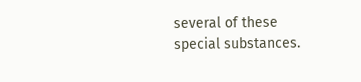several of these special substances.